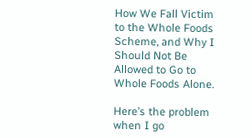How We Fall Victim to the Whole Foods Scheme, and Why I Should Not Be Allowed to Go to Whole Foods Alone.

Here’s the problem when I go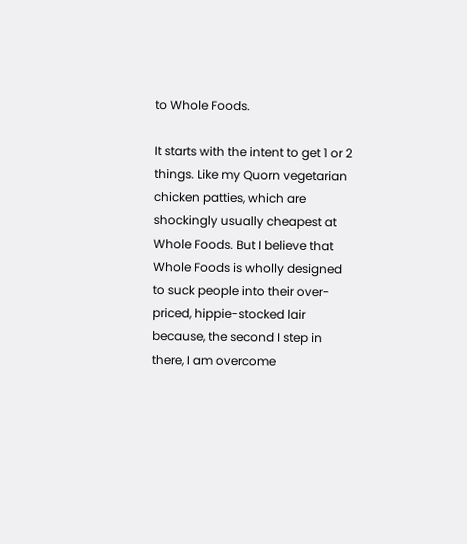to Whole Foods.

It starts with the intent to get 1 or 2 things. Like my Quorn vegetarian chicken patties, which are shockingly usually cheapest at Whole Foods. But I believe that Whole Foods is wholly designed to suck people into their over-priced, hippie-stocked lair because, the second I step in there, I am overcome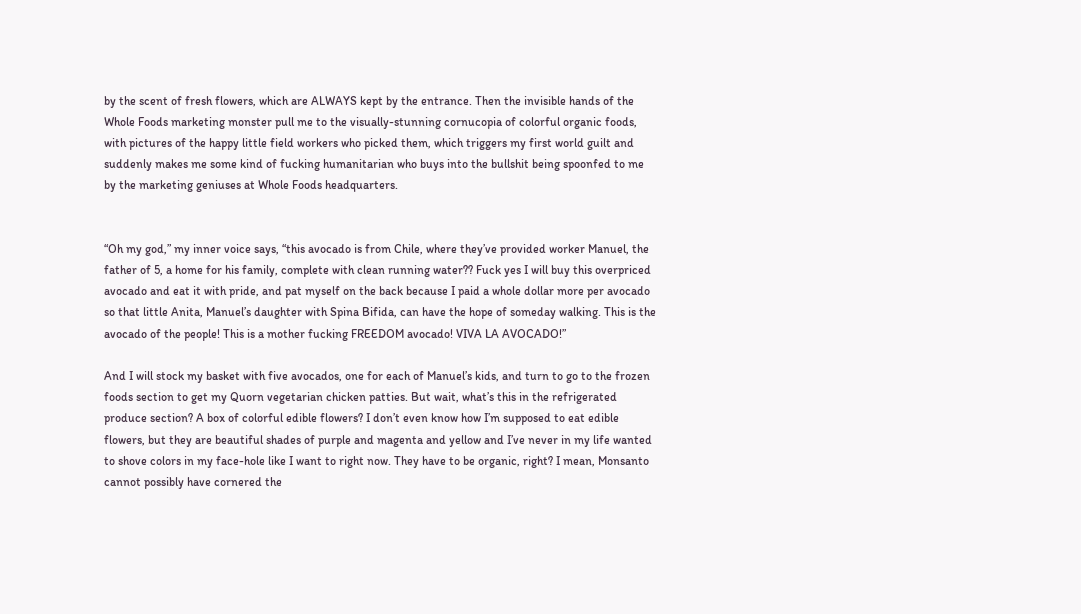by the scent of fresh flowers, which are ALWAYS kept by the entrance. Then the invisible hands of the Whole Foods marketing monster pull me to the visually-stunning cornucopia of colorful organic foods, with pictures of the happy little field workers who picked them, which triggers my first world guilt and suddenly makes me some kind of fucking humanitarian who buys into the bullshit being spoonfed to me by the marketing geniuses at Whole Foods headquarters.


“Oh my god,” my inner voice says, “this avocado is from Chile, where they’ve provided worker Manuel, the father of 5, a home for his family, complete with clean running water?? Fuck yes I will buy this overpriced avocado and eat it with pride, and pat myself on the back because I paid a whole dollar more per avocado so that little Anita, Manuel’s daughter with Spina Bifida, can have the hope of someday walking. This is the avocado of the people! This is a mother fucking FREEDOM avocado! VIVA LA AVOCADO!”

And I will stock my basket with five avocados, one for each of Manuel’s kids, and turn to go to the frozen foods section to get my Quorn vegetarian chicken patties. But wait, what’s this in the refrigerated produce section? A box of colorful edible flowers? I don’t even know how I’m supposed to eat edible flowers, but they are beautiful shades of purple and magenta and yellow and I’ve never in my life wanted to shove colors in my face-hole like I want to right now. They have to be organic, right? I mean, Monsanto cannot possibly have cornered the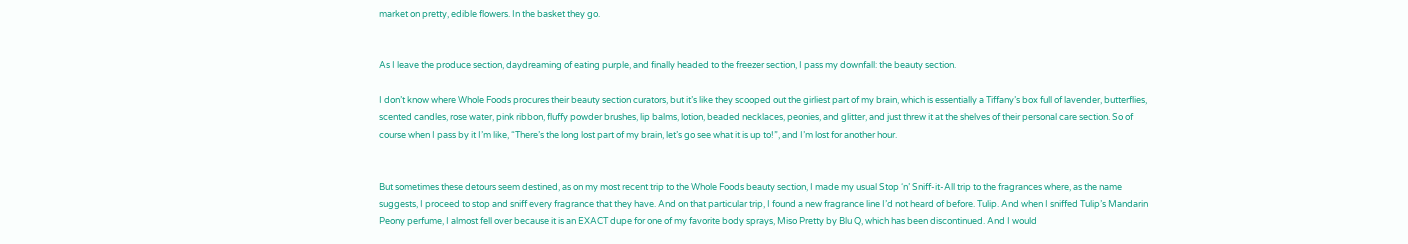market on pretty, edible flowers. In the basket they go.


As I leave the produce section, daydreaming of eating purple, and finally headed to the freezer section, I pass my downfall: the beauty section.

I don’t know where Whole Foods procures their beauty section curators, but it’s like they scooped out the girliest part of my brain, which is essentially a Tiffany’s box full of lavender, butterflies, scented candles, rose water, pink ribbon, fluffy powder brushes, lip balms, lotion, beaded necklaces, peonies, and glitter, and just threw it at the shelves of their personal care section. So of course when I pass by it I’m like, “There’s the long lost part of my brain, let’s go see what it is up to!”, and I’m lost for another hour.


But sometimes these detours seem destined, as on my most recent trip to the Whole Foods beauty section, I made my usual Stop ‘n’ Sniff-it-All trip to the fragrances where, as the name suggests, I proceed to stop and sniff every fragrance that they have. And on that particular trip, I found a new fragrance line I’d not heard of before. Tulip. And when I sniffed Tulip’s Mandarin Peony perfume, I almost fell over because it is an EXACT dupe for one of my favorite body sprays, Miso Pretty by Blu Q, which has been discontinued. And I would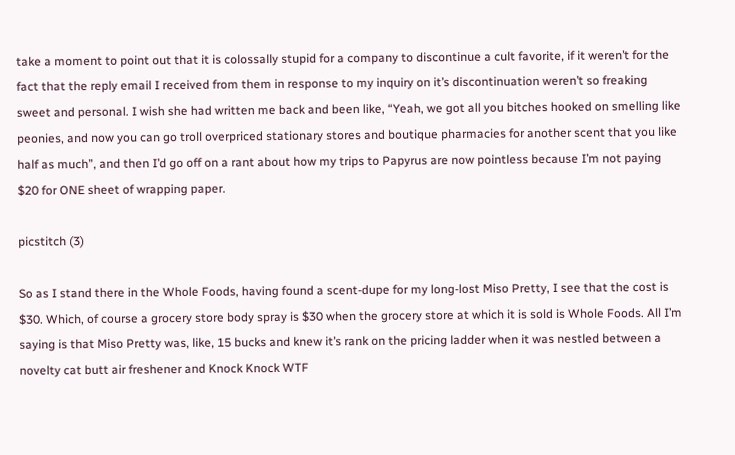take a moment to point out that it is colossally stupid for a company to discontinue a cult favorite, if it weren’t for the fact that the reply email I received from them in response to my inquiry on it’s discontinuation weren’t so freaking sweet and personal. I wish she had written me back and been like, “Yeah, we got all you bitches hooked on smelling like peonies, and now you can go troll overpriced stationary stores and boutique pharmacies for another scent that you like half as much”, and then I’d go off on a rant about how my trips to Papyrus are now pointless because I’m not paying $20 for ONE sheet of wrapping paper.

picstitch (3)

So as I stand there in the Whole Foods, having found a scent-dupe for my long-lost Miso Pretty, I see that the cost is $30. Which, of course a grocery store body spray is $30 when the grocery store at which it is sold is Whole Foods. All I’m saying is that Miso Pretty was, like, 15 bucks and knew it’s rank on the pricing ladder when it was nestled between a novelty cat butt air freshener and Knock Knock WTF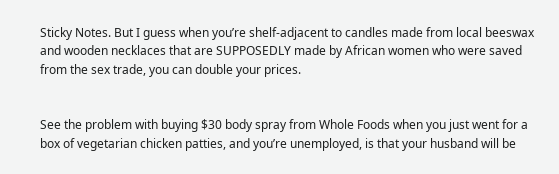Sticky Notes. But I guess when you’re shelf-adjacent to candles made from local beeswax and wooden necklaces that are SUPPOSEDLY made by African women who were saved from the sex trade, you can double your prices.


See the problem with buying $30 body spray from Whole Foods when you just went for a box of vegetarian chicken patties, and you’re unemployed, is that your husband will be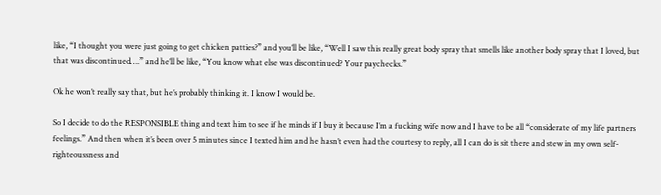like, “I thought you were just going to get chicken patties?” and you’ll be like, “Well I saw this really great body spray that smells like another body spray that I loved, but that was discontinued….” and he’ll be like, “You know what else was discontinued? Your paychecks.”

Ok he won’t really say that, but he’s probably thinking it. I know I would be.

So I decide to do the RESPONSIBLE thing and text him to see if he minds if I buy it because I’m a fucking wife now and I have to be all “considerate of my life partners feelings.” And then when it’s been over 5 minutes since I texted him and he hasn’t even had the courtesy to reply, all I can do is sit there and stew in my own self-righteoussness and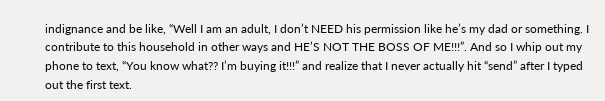indignance and be like, “Well I am an adult, I don’t NEED his permission like he’s my dad or something. I contribute to this household in other ways and HE’S NOT THE BOSS OF ME!!!”. And so I whip out my phone to text, “You know what?? I’m buying it!!!” and realize that I never actually hit “send” after I typed out the first text.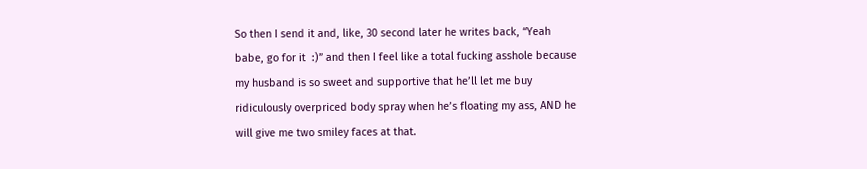So then I send it and, like, 30 second later he writes back, “Yeah babe, go for it  :)” and then I feel like a total fucking asshole because my husband is so sweet and supportive that he’ll let me buy ridiculously overpriced body spray when he’s floating my ass, AND he will give me two smiley faces at that.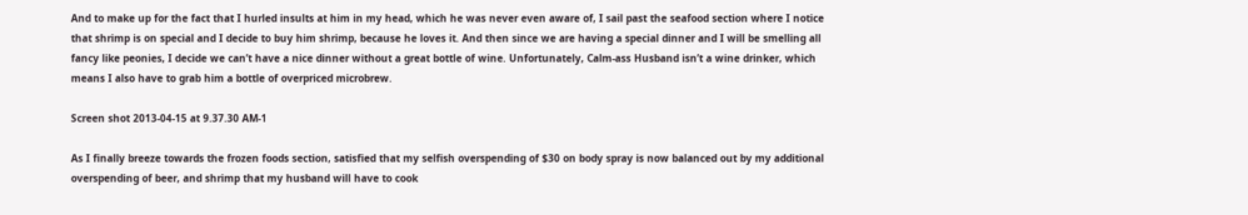And to make up for the fact that I hurled insults at him in my head, which he was never even aware of, I sail past the seafood section where I notice that shrimp is on special and I decide to buy him shrimp, because he loves it. And then since we are having a special dinner and I will be smelling all fancy like peonies, I decide we can’t have a nice dinner without a great bottle of wine. Unfortunately, Calm-ass Husband isn’t a wine drinker, which means I also have to grab him a bottle of overpriced microbrew.

Screen shot 2013-04-15 at 9.37.30 AM-1

As I finally breeze towards the frozen foods section, satisfied that my selfish overspending of $30 on body spray is now balanced out by my additional overspending of beer, and shrimp that my husband will have to cook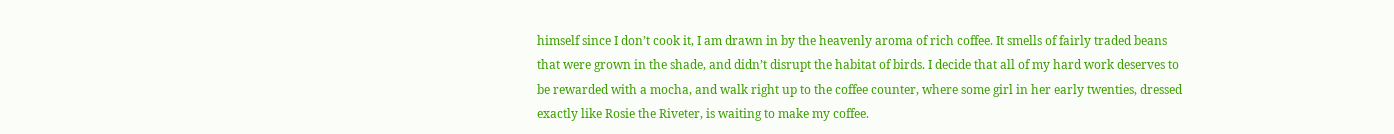himself since I don’t cook it, I am drawn in by the heavenly aroma of rich coffee. It smells of fairly traded beans that were grown in the shade, and didn’t disrupt the habitat of birds. I decide that all of my hard work deserves to be rewarded with a mocha, and walk right up to the coffee counter, where some girl in her early twenties, dressed exactly like Rosie the Riveter, is waiting to make my coffee.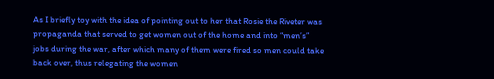As I briefly toy with the idea of pointing out to her that Rosie the Riveter was propaganda that served to get women out of the home and into “men’s” jobs during the war, after which many of them were fired so men could take back over, thus relegating the women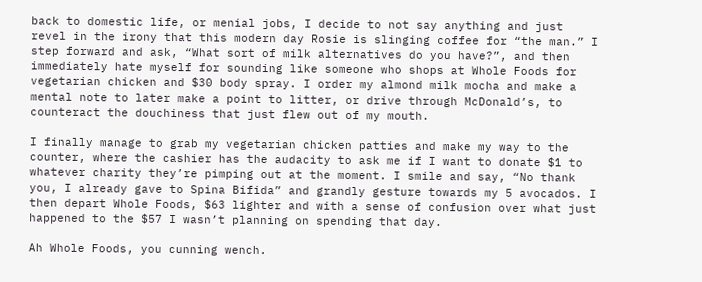back to domestic life, or menial jobs, I decide to not say anything and just revel in the irony that this modern day Rosie is slinging coffee for “the man.” I step forward and ask, “What sort of milk alternatives do you have?”, and then immediately hate myself for sounding like someone who shops at Whole Foods for vegetarian chicken and $30 body spray. I order my almond milk mocha and make a mental note to later make a point to litter, or drive through McDonald’s, to counteract the douchiness that just flew out of my mouth.

I finally manage to grab my vegetarian chicken patties and make my way to the counter, where the cashier has the audacity to ask me if I want to donate $1 to whatever charity they’re pimping out at the moment. I smile and say, “No thank you, I already gave to Spina Bifida” and grandly gesture towards my 5 avocados. I then depart Whole Foods, $63 lighter and with a sense of confusion over what just happened to the $57 I wasn’t planning on spending that day.

Ah Whole Foods, you cunning wench.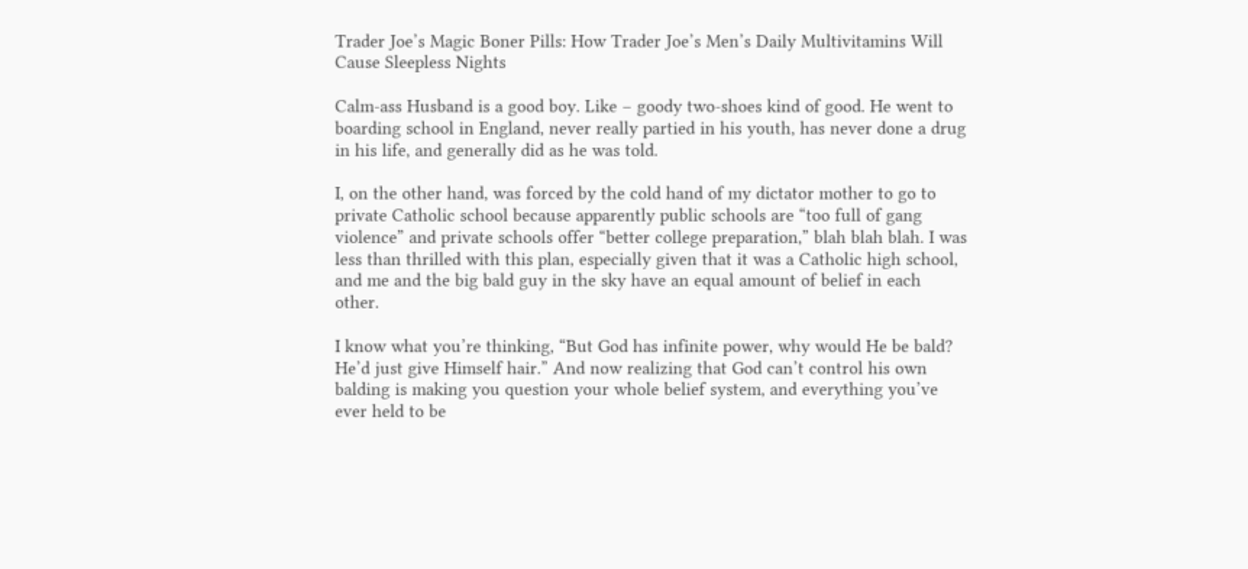Trader Joe’s Magic Boner Pills: How Trader Joe’s Men’s Daily Multivitamins Will Cause Sleepless Nights

Calm-ass Husband is a good boy. Like – goody two-shoes kind of good. He went to boarding school in England, never really partied in his youth, has never done a drug in his life, and generally did as he was told.

I, on the other hand, was forced by the cold hand of my dictator mother to go to private Catholic school because apparently public schools are “too full of gang violence” and private schools offer “better college preparation,” blah blah blah. I was less than thrilled with this plan, especially given that it was a Catholic high school, and me and the big bald guy in the sky have an equal amount of belief in each other.

I know what you’re thinking, “But God has infinite power, why would He be bald? He’d just give Himself hair.” And now realizing that God can’t control his own balding is making you question your whole belief system, and everything you’ve ever held to be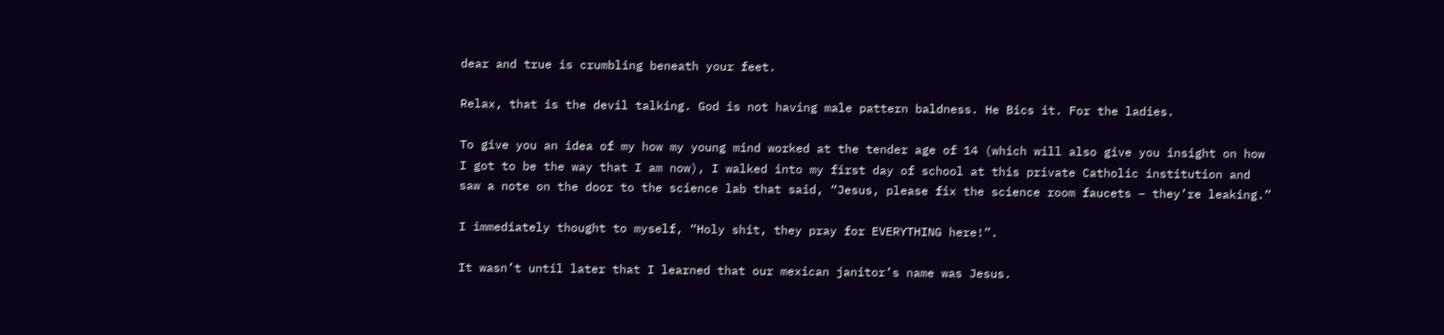dear and true is crumbling beneath your feet.

Relax, that is the devil talking. God is not having male pattern baldness. He Bics it. For the ladies.

To give you an idea of my how my young mind worked at the tender age of 14 (which will also give you insight on how I got to be the way that I am now), I walked into my first day of school at this private Catholic institution and saw a note on the door to the science lab that said, “Jesus, please fix the science room faucets – they’re leaking.”

I immediately thought to myself, “Holy shit, they pray for EVERYTHING here!”.

It wasn’t until later that I learned that our mexican janitor’s name was Jesus.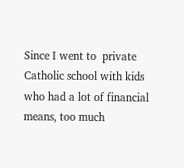Since I went to  private Catholic school with kids who had a lot of financial means, too much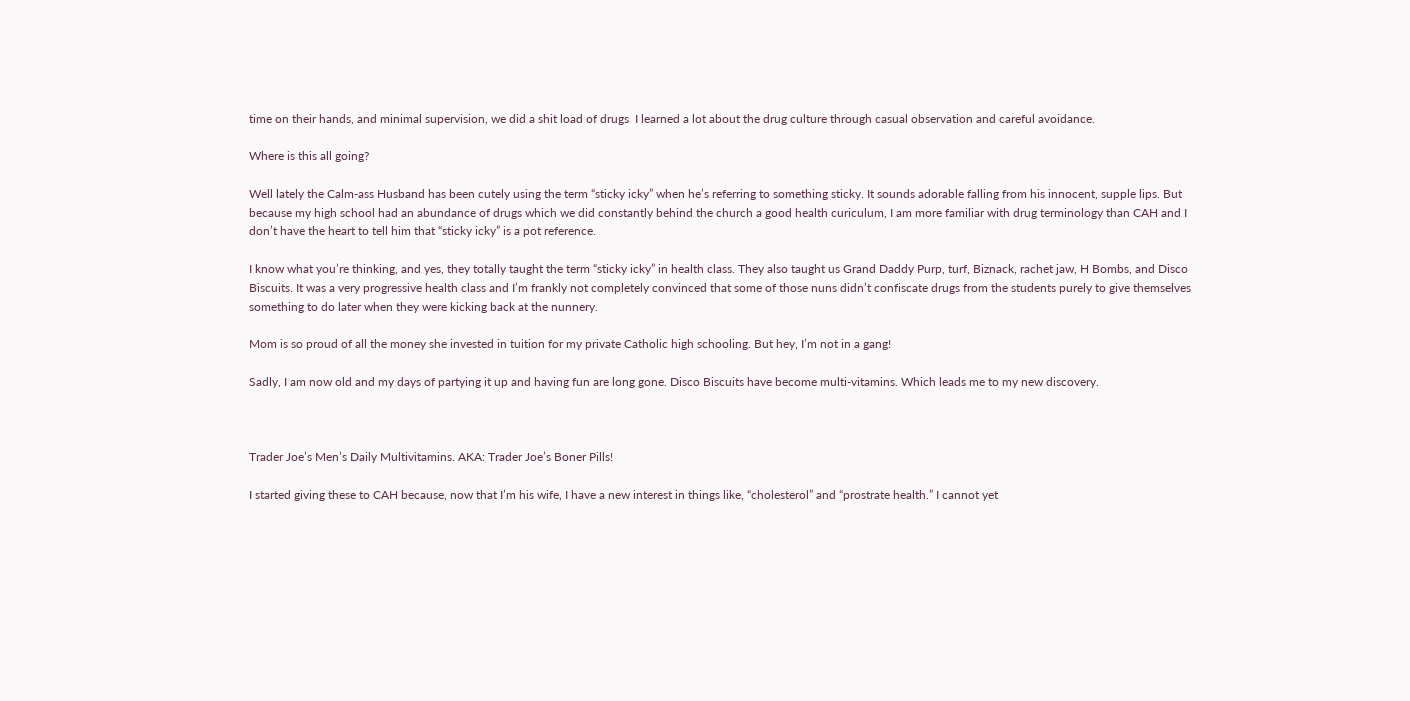time on their hands, and minimal supervision, we did a shit load of drugs  I learned a lot about the drug culture through casual observation and careful avoidance.

Where is this all going?

Well lately the Calm-ass Husband has been cutely using the term “sticky icky” when he’s referring to something sticky. It sounds adorable falling from his innocent, supple lips. But because my high school had an abundance of drugs which we did constantly behind the church a good health curiculum, I am more familiar with drug terminology than CAH and I don’t have the heart to tell him that “sticky icky” is a pot reference.

I know what you’re thinking, and yes, they totally taught the term “sticky icky” in health class. They also taught us Grand Daddy Purp, turf, Biznack, rachet jaw, H Bombs, and Disco Biscuits. It was a very progressive health class and I’m frankly not completely convinced that some of those nuns didn’t confiscate drugs from the students purely to give themselves something to do later when they were kicking back at the nunnery.

Mom is so proud of all the money she invested in tuition for my private Catholic high schooling. But hey, I’m not in a gang!

Sadly, I am now old and my days of partying it up and having fun are long gone. Disco Biscuits have become multi-vitamins. Which leads me to my new discovery.



Trader Joe’s Men’s Daily Multivitamins. AKA: Trader Joe’s Boner Pills!

I started giving these to CAH because, now that I’m his wife, I have a new interest in things like, “cholesterol” and “prostrate health.” I cannot yet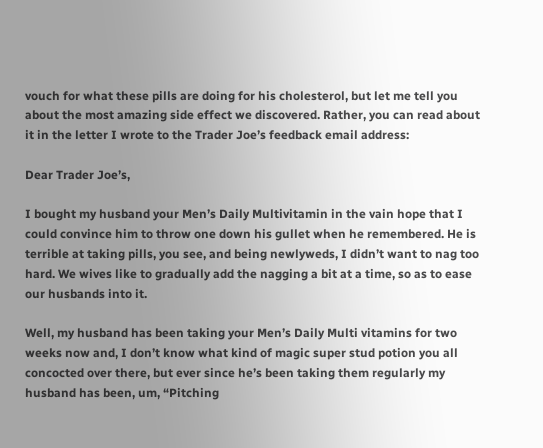vouch for what these pills are doing for his cholesterol, but let me tell you about the most amazing side effect we discovered. Rather, you can read about it in the letter I wrote to the Trader Joe’s feedback email address:

Dear Trader Joe’s,

I bought my husband your Men’s Daily Multivitamin in the vain hope that I could convince him to throw one down his gullet when he remembered. He is terrible at taking pills, you see, and being newlyweds, I didn’t want to nag too hard. We wives like to gradually add the nagging a bit at a time, so as to ease our husbands into it.

Well, my husband has been taking your Men’s Daily Multi vitamins for two weeks now and, I don’t know what kind of magic super stud potion you all concocted over there, but ever since he’s been taking them regularly my husband has been, um, “Pitching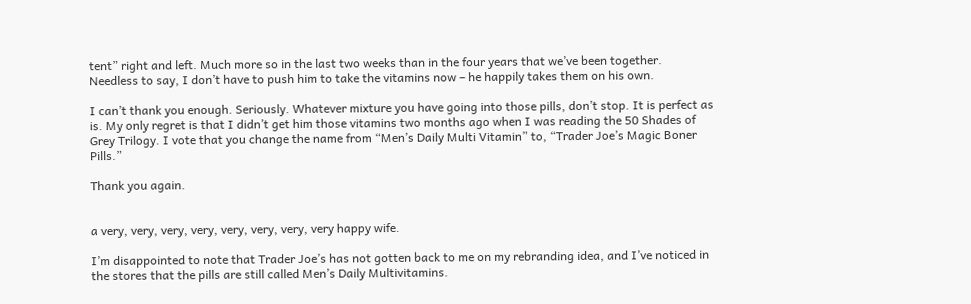tent” right and left. Much more so in the last two weeks than in the four years that we’ve been together. Needless to say, I don’t have to push him to take the vitamins now – he happily takes them on his own.

I can’t thank you enough. Seriously. Whatever mixture you have going into those pills, don’t stop. It is perfect as is. My only regret is that I didn’t get him those vitamins two months ago when I was reading the 50 Shades of Grey Trilogy. I vote that you change the name from “Men’s Daily Multi Vitamin” to, “Trader Joe’s Magic Boner Pills.”

Thank you again.


a very, very, very, very, very, very, very, very happy wife.

I’m disappointed to note that Trader Joe’s has not gotten back to me on my rebranding idea, and I’ve noticed in the stores that the pills are still called Men’s Daily Multivitamins.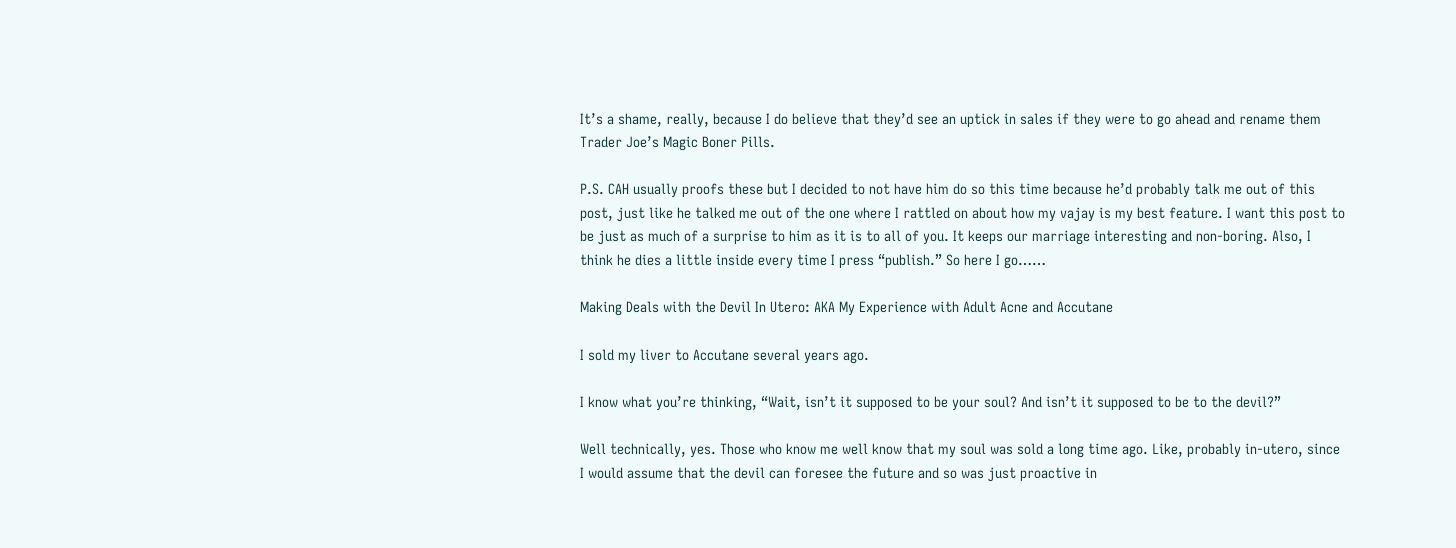It’s a shame, really, because I do believe that they’d see an uptick in sales if they were to go ahead and rename them Trader Joe’s Magic Boner Pills.

P.S. CAH usually proofs these but I decided to not have him do so this time because he’d probably talk me out of this post, just like he talked me out of the one where I rattled on about how my vajay is my best feature. I want this post to be just as much of a surprise to him as it is to all of you. It keeps our marriage interesting and non-boring. Also, I think he dies a little inside every time I press “publish.” So here I go……

Making Deals with the Devil In Utero: AKA My Experience with Adult Acne and Accutane

I sold my liver to Accutane several years ago.

I know what you’re thinking, “Wait, isn’t it supposed to be your soul? And isn’t it supposed to be to the devil?”

Well technically, yes. Those who know me well know that my soul was sold a long time ago. Like, probably in-utero, since I would assume that the devil can foresee the future and so was just proactive in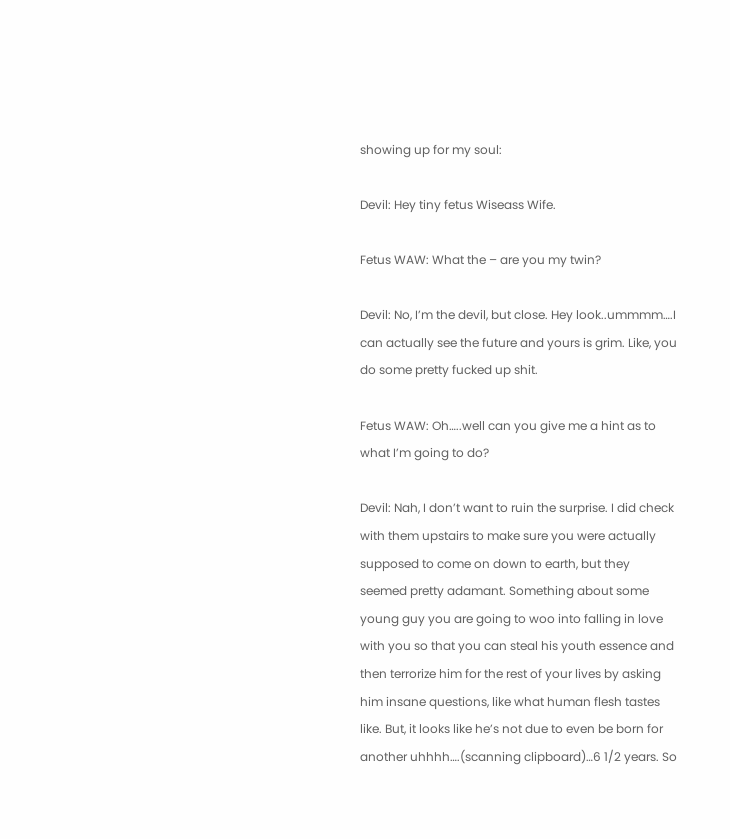showing up for my soul:

Devil: Hey tiny fetus Wiseass Wife.

Fetus WAW: What the – are you my twin?

Devil: No, I’m the devil, but close. Hey look..ummmm….I can actually see the future and yours is grim. Like, you do some pretty fucked up shit.

Fetus WAW: Oh…..well can you give me a hint as to what I’m going to do?

Devil: Nah, I don’t want to ruin the surprise. I did check with them upstairs to make sure you were actually supposed to come on down to earth, but they seemed pretty adamant. Something about some young guy you are going to woo into falling in love with you so that you can steal his youth essence and then terrorize him for the rest of your lives by asking him insane questions, like what human flesh tastes like. But, it looks like he’s not due to even be born for another uhhhh….(scanning clipboard)…6 1/2 years. So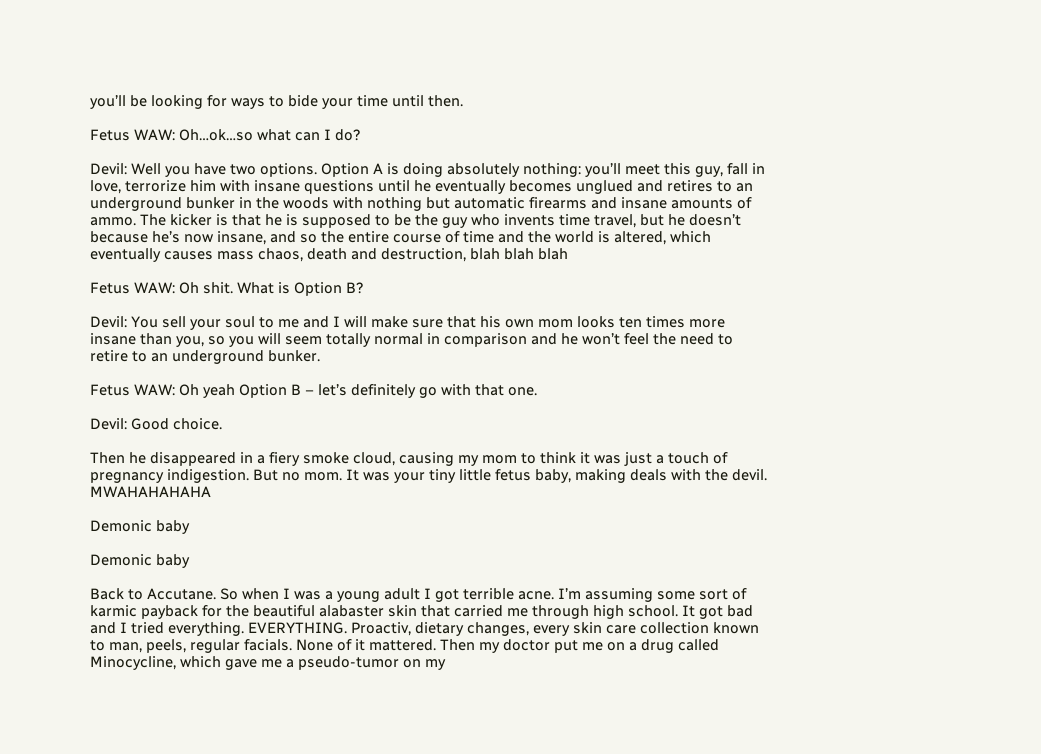you’ll be looking for ways to bide your time until then.

Fetus WAW: Oh…ok…so what can I do?

Devil: Well you have two options. Option A is doing absolutely nothing: you’ll meet this guy, fall in love, terrorize him with insane questions until he eventually becomes unglued and retires to an underground bunker in the woods with nothing but automatic firearms and insane amounts of ammo. The kicker is that he is supposed to be the guy who invents time travel, but he doesn’t because he’s now insane, and so the entire course of time and the world is altered, which eventually causes mass chaos, death and destruction, blah blah blah

Fetus WAW: Oh shit. What is Option B?

Devil: You sell your soul to me and I will make sure that his own mom looks ten times more insane than you, so you will seem totally normal in comparison and he won’t feel the need to retire to an underground bunker.

Fetus WAW: Oh yeah Option B – let’s definitely go with that one.

Devil: Good choice.

Then he disappeared in a fiery smoke cloud, causing my mom to think it was just a touch of pregnancy indigestion. But no mom. It was your tiny little fetus baby, making deals with the devil. MWAHAHAHAHA

Demonic baby

Demonic baby

Back to Accutane. So when I was a young adult I got terrible acne. I’m assuming some sort of karmic payback for the beautiful alabaster skin that carried me through high school. It got bad and I tried everything. EVERYTHING. Proactiv, dietary changes, every skin care collection known to man, peels, regular facials. None of it mattered. Then my doctor put me on a drug called Minocycline, which gave me a pseudo-tumor on my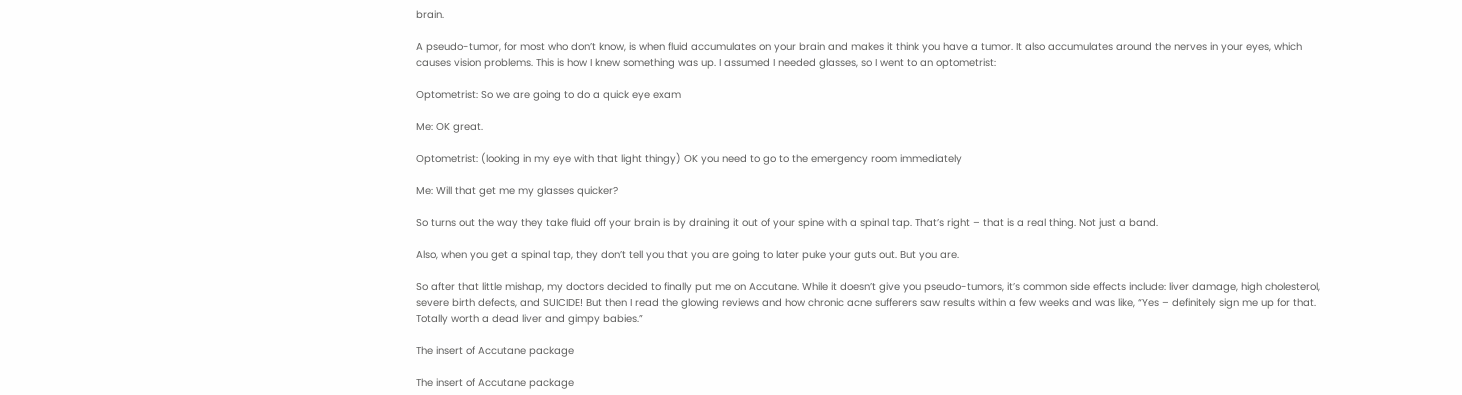brain.

A pseudo-tumor, for most who don’t know, is when fluid accumulates on your brain and makes it think you have a tumor. It also accumulates around the nerves in your eyes, which causes vision problems. This is how I knew something was up. I assumed I needed glasses, so I went to an optometrist:

Optometrist: So we are going to do a quick eye exam

Me: OK great.

Optometrist: (looking in my eye with that light thingy) OK you need to go to the emergency room immediately

Me: Will that get me my glasses quicker?

So turns out the way they take fluid off your brain is by draining it out of your spine with a spinal tap. That’s right – that is a real thing. Not just a band.

Also, when you get a spinal tap, they don’t tell you that you are going to later puke your guts out. But you are.

So after that little mishap, my doctors decided to finally put me on Accutane. While it doesn’t give you pseudo-tumors, it’s common side effects include: liver damage, high cholesterol, severe birth defects, and SUICIDE! But then I read the glowing reviews and how chronic acne sufferers saw results within a few weeks and was like, “Yes – definitely sign me up for that. Totally worth a dead liver and gimpy babies.”

The insert of Accutane package

The insert of Accutane package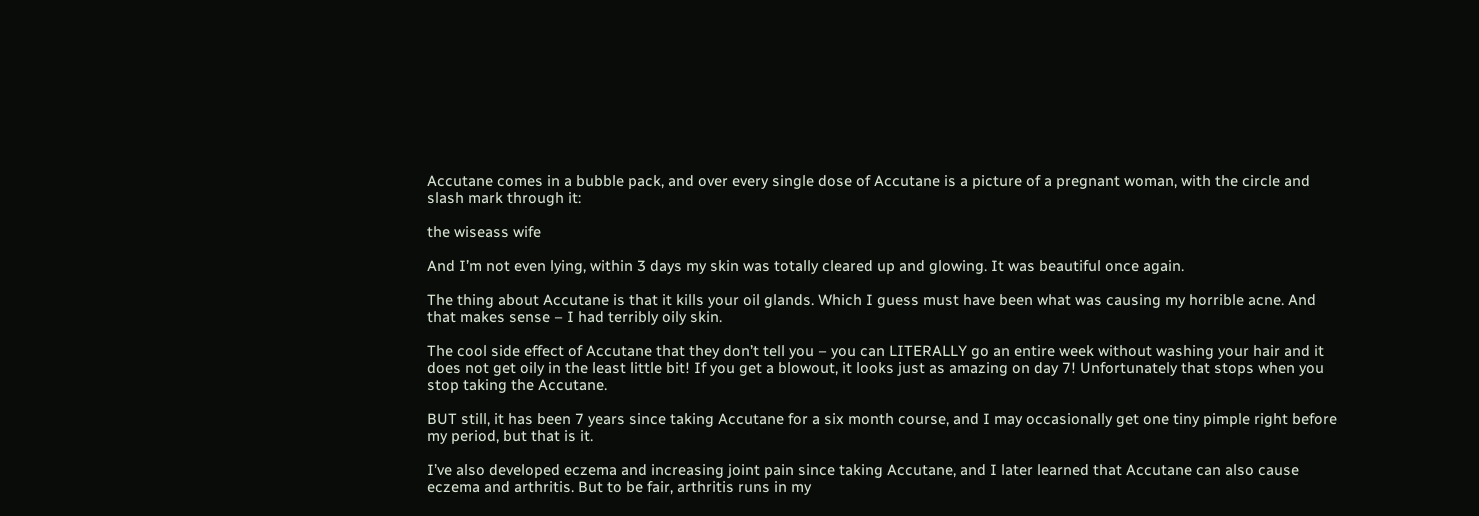Accutane comes in a bubble pack, and over every single dose of Accutane is a picture of a pregnant woman, with the circle and slash mark through it:

the wiseass wife

And I’m not even lying, within 3 days my skin was totally cleared up and glowing. It was beautiful once again.

The thing about Accutane is that it kills your oil glands. Which I guess must have been what was causing my horrible acne. And that makes sense – I had terribly oily skin.

The cool side effect of Accutane that they don’t tell you – you can LITERALLY go an entire week without washing your hair and it does not get oily in the least little bit! If you get a blowout, it looks just as amazing on day 7! Unfortunately that stops when you stop taking the Accutane.

BUT still, it has been 7 years since taking Accutane for a six month course, and I may occasionally get one tiny pimple right before my period, but that is it.

I’ve also developed eczema and increasing joint pain since taking Accutane, and I later learned that Accutane can also cause eczema and arthritis. But to be fair, arthritis runs in my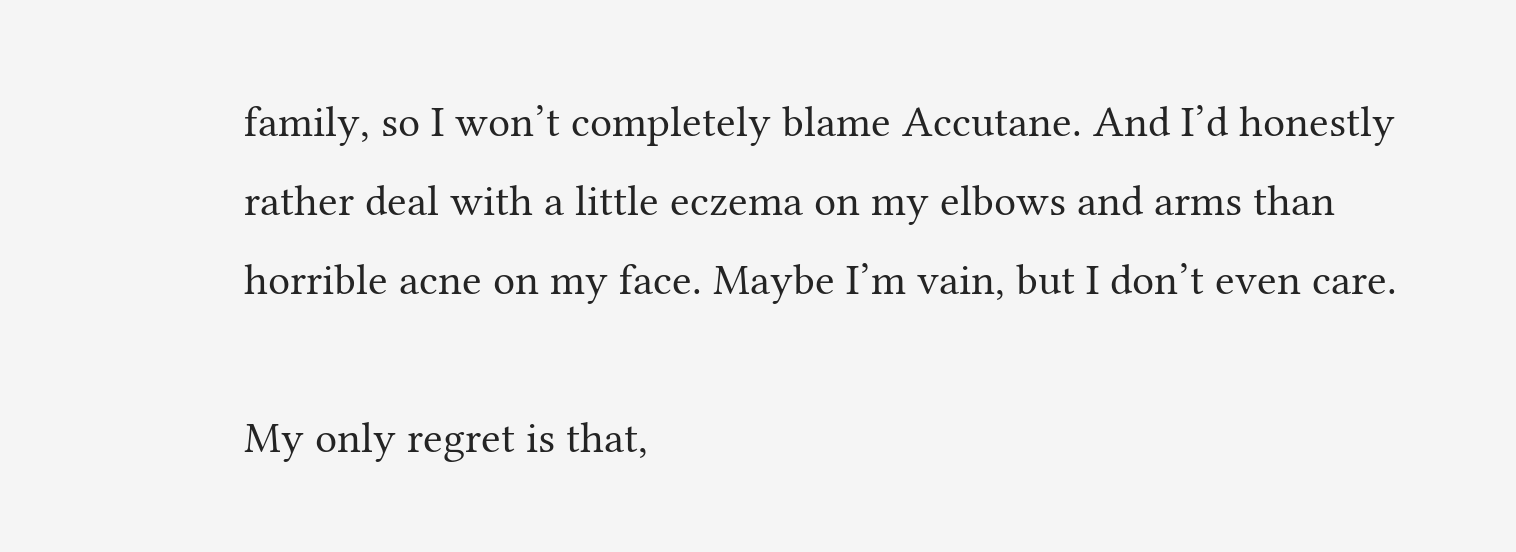family, so I won’t completely blame Accutane. And I’d honestly rather deal with a little eczema on my elbows and arms than horrible acne on my face. Maybe I’m vain, but I don’t even care.

My only regret is that,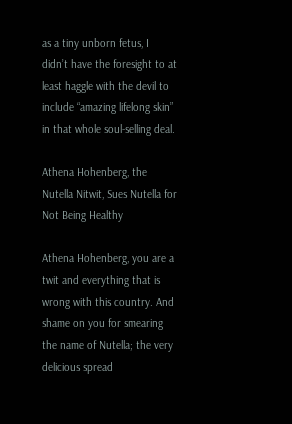as a tiny unborn fetus, I didn’t have the foresight to at least haggle with the devil to include “amazing lifelong skin” in that whole soul-selling deal.

Athena Hohenberg, the Nutella Nitwit, Sues Nutella for Not Being Healthy

Athena Hohenberg, you are a twit and everything that is wrong with this country. And shame on you for smearing the name of Nutella; the very delicious spread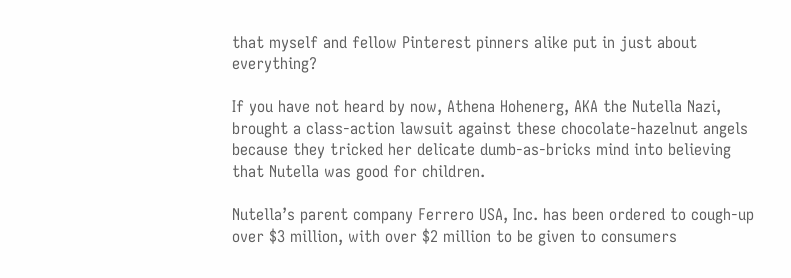that myself and fellow Pinterest pinners alike put in just about everything?

If you have not heard by now, Athena Hohenerg, AKA the Nutella Nazi, brought a class-action lawsuit against these chocolate-hazelnut angels because they tricked her delicate dumb-as-bricks mind into believing that Nutella was good for children.

Nutella’s parent company Ferrero USA, Inc. has been ordered to cough-up over $3 million, with over $2 million to be given to consumers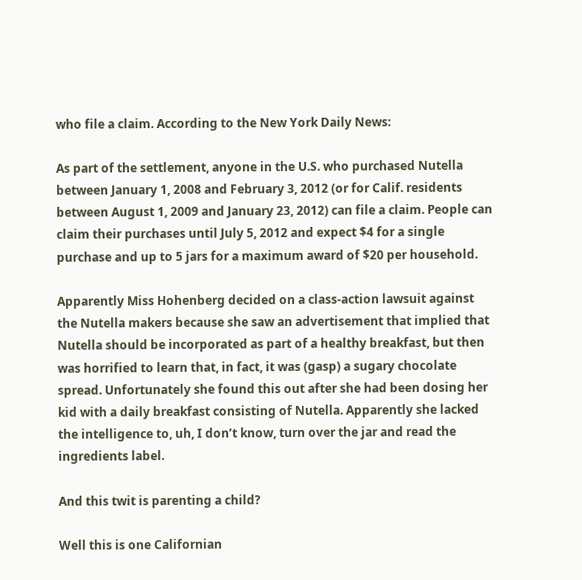who file a claim. According to the New York Daily News:

As part of the settlement, anyone in the U.S. who purchased Nutella between January 1, 2008 and February 3, 2012 (or for Calif. residents between August 1, 2009 and January 23, 2012) can file a claim. People can claim their purchases until July 5, 2012 and expect $4 for a single purchase and up to 5 jars for a maximum award of $20 per household.

Apparently Miss Hohenberg decided on a class-action lawsuit against the Nutella makers because she saw an advertisement that implied that Nutella should be incorporated as part of a healthy breakfast, but then was horrified to learn that, in fact, it was (gasp) a sugary chocolate spread. Unfortunately she found this out after she had been dosing her kid with a daily breakfast consisting of Nutella. Apparently she lacked the intelligence to, uh, I don’t know, turn over the jar and read the ingredients label.

And this twit is parenting a child?

Well this is one Californian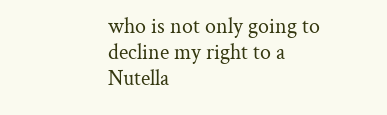who is not only going to decline my right to a Nutella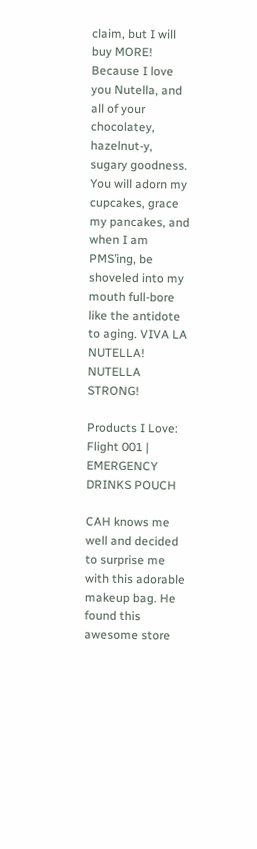claim, but I will buy MORE! Because I love you Nutella, and all of your chocolatey, hazelnut-y, sugary goodness. You will adorn my cupcakes, grace my pancakes, and when I am PMS’ing, be shoveled into my mouth full-bore like the antidote to aging. VIVA LA NUTELLA! NUTELLA STRONG!

Products I Love: Flight 001 | EMERGENCY DRINKS POUCH

CAH knows me well and decided to surprise me with this adorable makeup bag. He found this awesome store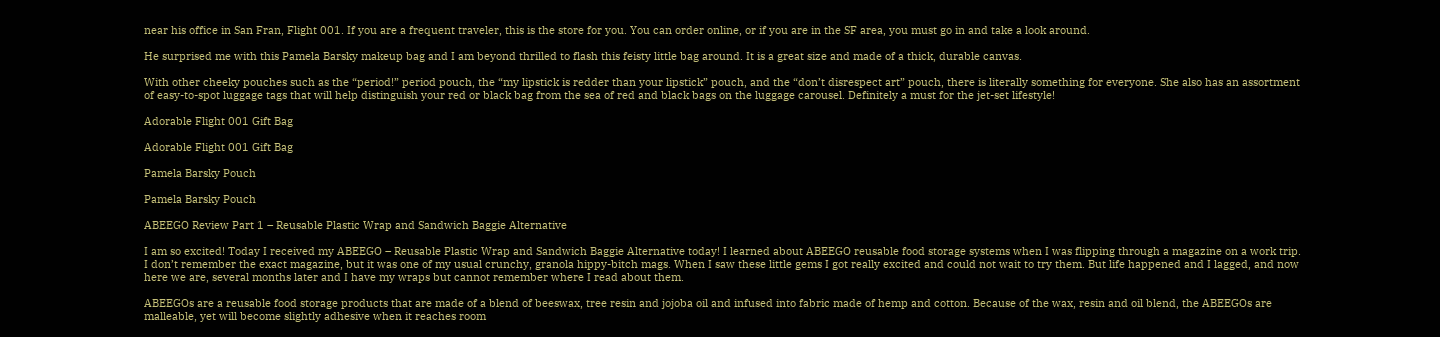near his office in San Fran, Flight 001. If you are a frequent traveler, this is the store for you. You can order online, or if you are in the SF area, you must go in and take a look around.

He surprised me with this Pamela Barsky makeup bag and I am beyond thrilled to flash this feisty little bag around. It is a great size and made of a thick, durable canvas.

With other cheeky pouches such as the “period!” period pouch, the “my lipstick is redder than your lipstick” pouch, and the “don’t disrespect art” pouch, there is literally something for everyone. She also has an assortment of easy-to-spot luggage tags that will help distinguish your red or black bag from the sea of red and black bags on the luggage carousel. Definitely a must for the jet-set lifestyle!

Adorable Flight 001 Gift Bag

Adorable Flight 001 Gift Bag

Pamela Barsky Pouch

Pamela Barsky Pouch

ABEEGO Review Part 1 – Reusable Plastic Wrap and Sandwich Baggie Alternative

I am so excited! Today I received my ABEEGO – Reusable Plastic Wrap and Sandwich Baggie Alternative today! I learned about ABEEGO reusable food storage systems when I was flipping through a magazine on a work trip. I don’t remember the exact magazine, but it was one of my usual crunchy, granola hippy-bitch mags. When I saw these little gems I got really excited and could not wait to try them. But life happened and I lagged, and now here we are, several months later and I have my wraps but cannot remember where I read about them.

ABEEGOs are a reusable food storage products that are made of a blend of beeswax, tree resin and jojoba oil and infused into fabric made of hemp and cotton. Because of the wax, resin and oil blend, the ABEEGOs are malleable, yet will become slightly adhesive when it reaches room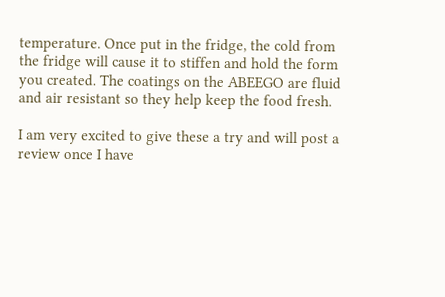temperature. Once put in the fridge, the cold from the fridge will cause it to stiffen and hold the form you created. The coatings on the ABEEGO are fluid and air resistant so they help keep the food fresh.

I am very excited to give these a try and will post a review once I have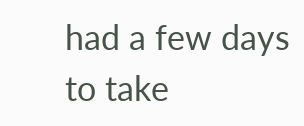had a few days to take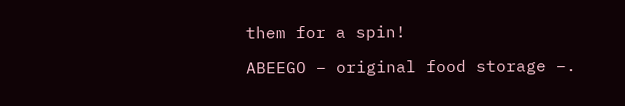them for a spin!

ABEEGO – original food storage –.